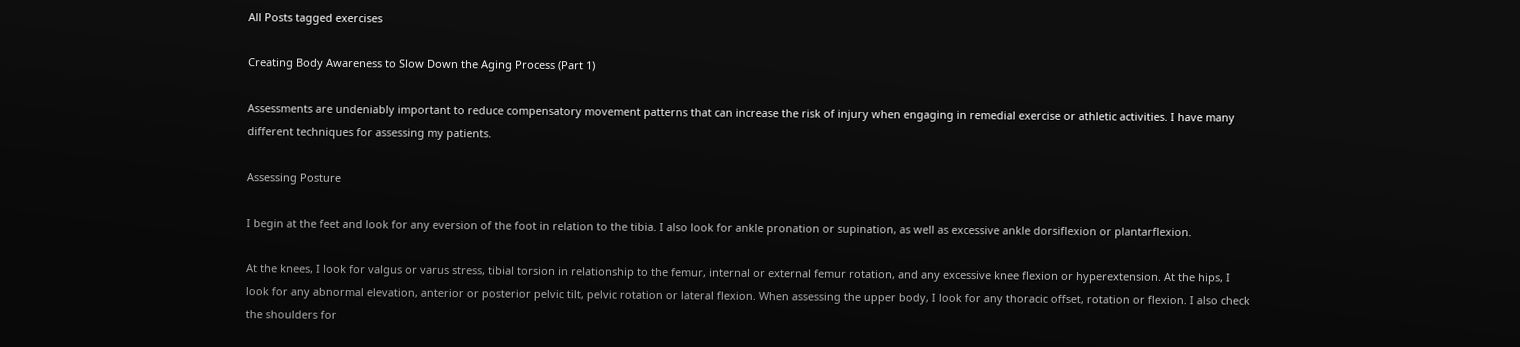All Posts tagged exercises

Creating Body Awareness to Slow Down the Aging Process (Part 1)

Assessments are undeniably important to reduce compensatory movement patterns that can increase the risk of injury when engaging in remedial exercise or athletic activities. I have many different techniques for assessing my patients.

Assessing Posture

I begin at the feet and look for any eversion of the foot in relation to the tibia. I also look for ankle pronation or supination, as well as excessive ankle dorsiflexion or plantarflexion.

At the knees, I look for valgus or varus stress, tibial torsion in relationship to the femur, internal or external femur rotation, and any excessive knee flexion or hyperextension. At the hips, I look for any abnormal elevation, anterior or posterior pelvic tilt, pelvic rotation or lateral flexion. When assessing the upper body, I look for any thoracic offset, rotation or flexion. I also check the shoulders for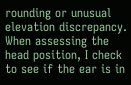rounding or unusual elevation discrepancy. When assessing the head position, I check to see if the ear is in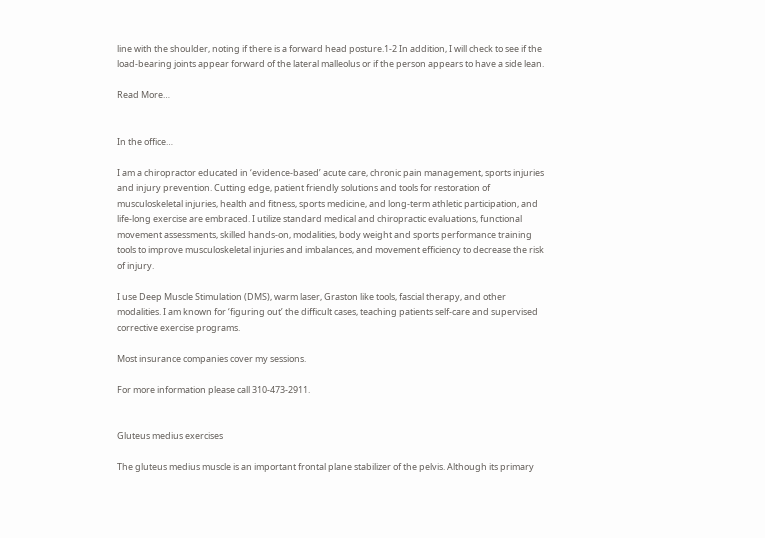line with the shoulder, noting if there is a forward head posture.1-2 In addition, I will check to see if the load-bearing joints appear forward of the lateral malleolus or if the person appears to have a side lean.

Read More…


In the office…

I am a chiropractor educated in ‘evidence-based’ acute care, chronic pain management, sports injuries and injury prevention. Cutting edge, patient friendly solutions and tools for restoration of musculoskeletal injuries, health and fitness, sports medicine, and long-term athletic participation, and life-long exercise are embraced. I utilize standard medical and chiropractic evaluations, functional movement assessments, skilled hands-on, modalities, body weight and sports performance training tools to improve musculoskeletal injuries and imbalances, and movement efficiency to decrease the risk of injury.

I use Deep Muscle Stimulation (DMS), warm laser, Graston like tools, fascial therapy, and other modalities. I am known for ‘figuring out’ the difficult cases, teaching patients self-care and supervised corrective exercise programs.

Most insurance companies cover my sessions.

For more information please call 310-473-2911.


Gluteus medius exercises

The gluteus medius muscle is an important frontal plane stabilizer of the pelvis. Although its primary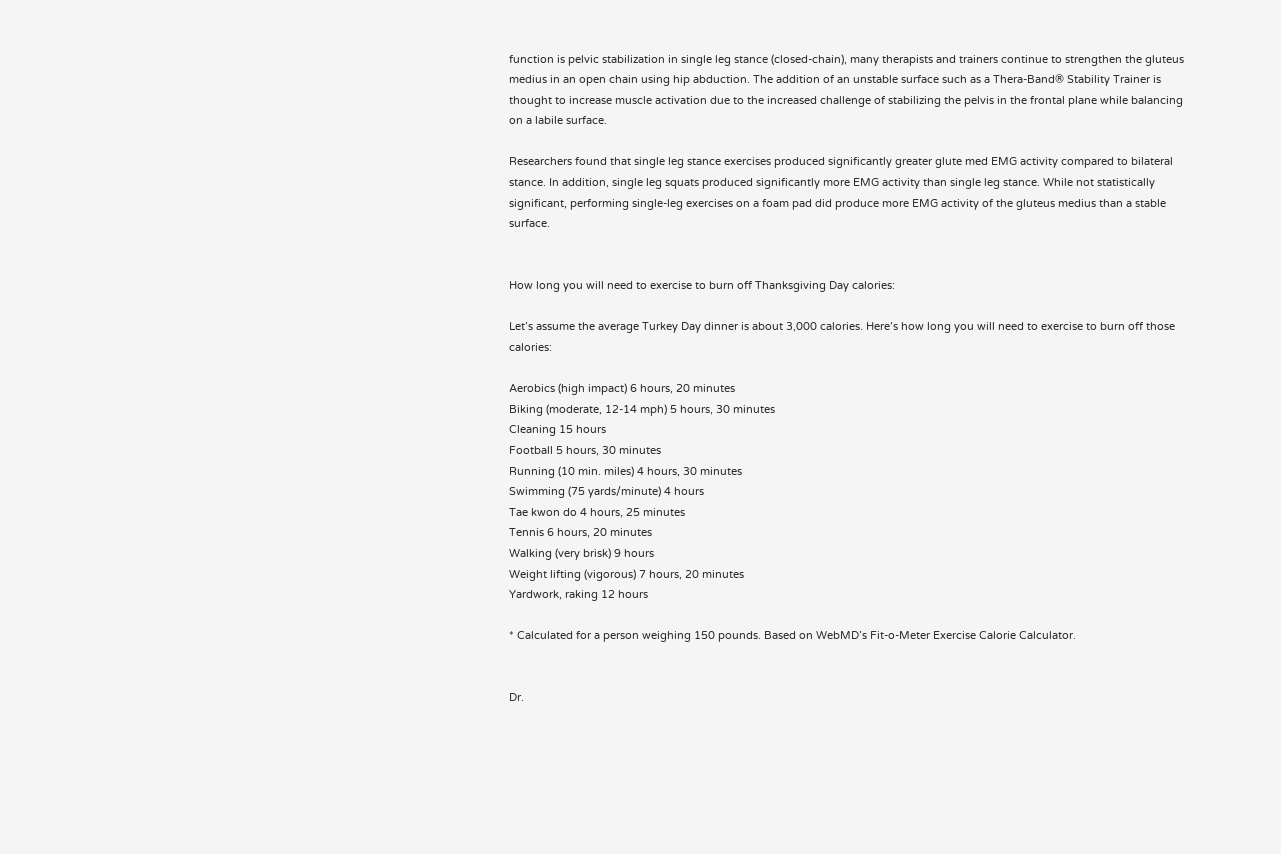function is pelvic stabilization in single leg stance (closed-chain), many therapists and trainers continue to strengthen the gluteus medius in an open chain using hip abduction. The addition of an unstable surface such as a Thera-Band® Stability Trainer is thought to increase muscle activation due to the increased challenge of stabilizing the pelvis in the frontal plane while balancing on a labile surface.

Researchers found that single leg stance exercises produced significantly greater glute med EMG activity compared to bilateral stance. In addition, single leg squats produced significantly more EMG activity than single leg stance. While not statistically significant, performing single-leg exercises on a foam pad did produce more EMG activity of the gluteus medius than a stable surface.


How long you will need to exercise to burn off Thanksgiving Day calories:

Let’s assume the average Turkey Day dinner is about 3,000 calories. Here’s how long you will need to exercise to burn off those calories:

Aerobics (high impact) 6 hours, 20 minutes
Biking (moderate, 12-14 mph) 5 hours, 30 minutes
Cleaning 15 hours
Football 5 hours, 30 minutes
Running (10 min. miles) 4 hours, 30 minutes
Swimming (75 yards/minute) 4 hours
Tae kwon do 4 hours, 25 minutes
Tennis 6 hours, 20 minutes
Walking (very brisk) 9 hours
Weight lifting (vigorous) 7 hours, 20 minutes
Yardwork, raking 12 hours

* Calculated for a person weighing 150 pounds. Based on WebMD’s Fit-o-Meter Exercise Calorie Calculator.


Dr.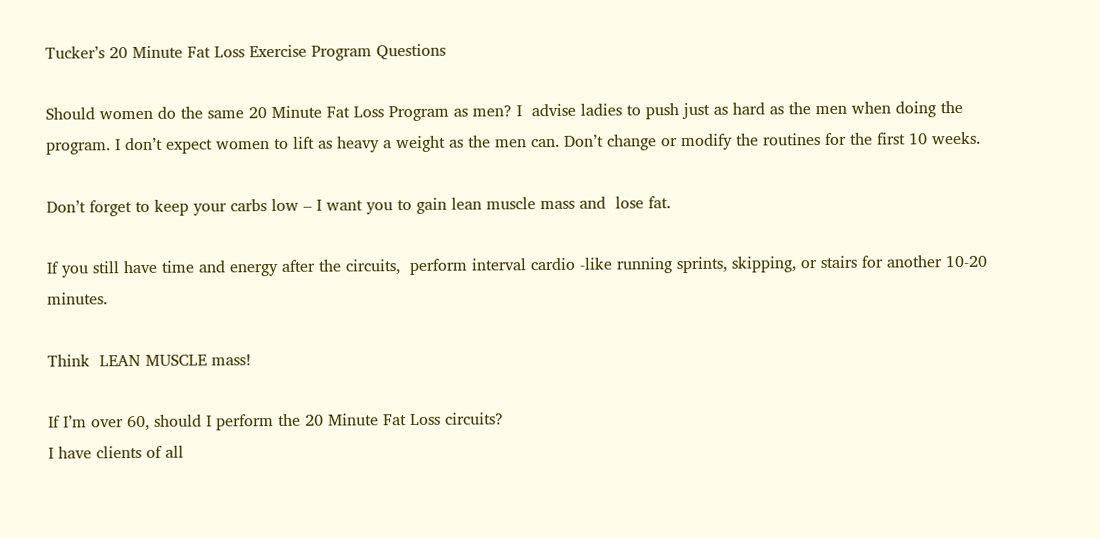Tucker’s 20 Minute Fat Loss Exercise Program Questions

Should women do the same 20 Minute Fat Loss Program as men? I  advise ladies to push just as hard as the men when doing the program. I don’t expect women to lift as heavy a weight as the men can. Don’t change or modify the routines for the first 10 weeks.

Don’t forget to keep your carbs low – I want you to gain lean muscle mass and  lose fat.

If you still have time and energy after the circuits,  perform interval cardio -like running sprints, skipping, or stairs for another 10-20 minutes.

Think  LEAN MUSCLE mass!

If I’m over 60, should I perform the 20 Minute Fat Loss circuits?
I have clients of all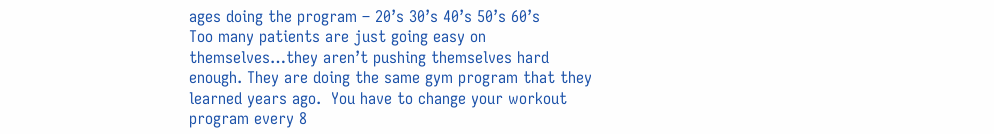ages doing the program – 20’s 30’s 40’s 50’s 60’s
Too many patients are just going easy on themselves…they aren’t pushing themselves hard enough. They are doing the same gym program that they learned years ago.  You have to change your workout program every 8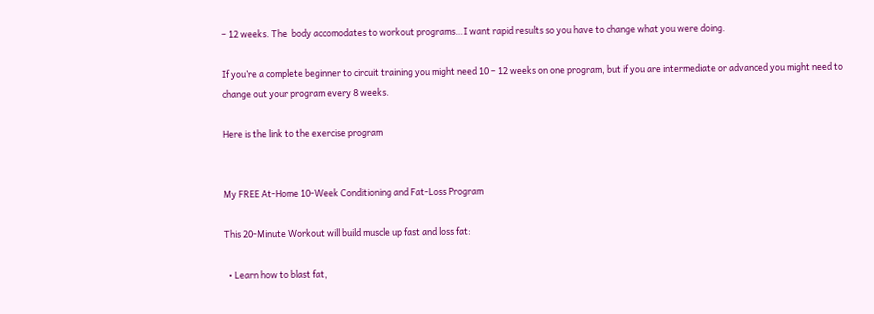– 12 weeks. The  body accomodates to workout programs…I want rapid results so you have to change what you were doing.

If you’re a complete beginner to circuit training you might need 10 – 12 weeks on one program, but if you are intermediate or advanced you might need to change out your program every 8 weeks.

Here is the link to the exercise program


My FREE At-Home 10-Week Conditioning and Fat-Loss Program

This 20-Minute Workout will build muscle up fast and loss fat:

  • Learn how to blast fat,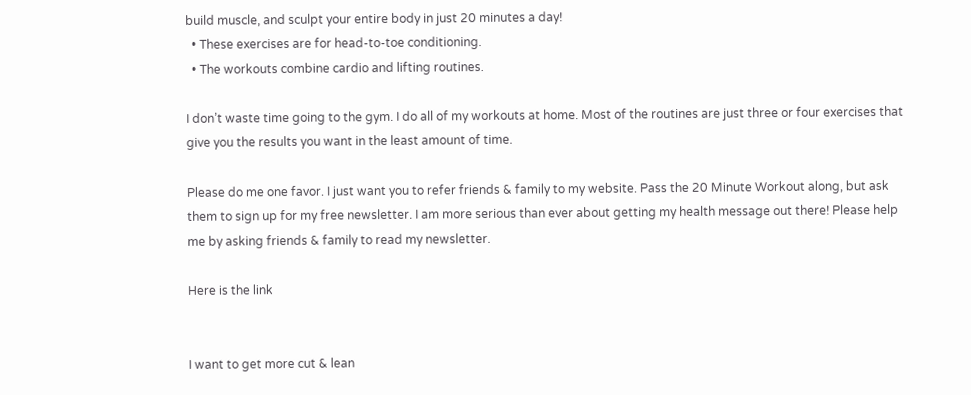build muscle, and sculpt your entire body in just 20 minutes a day!
  • These exercises are for head-to-toe conditioning.
  • The workouts combine cardio and lifting routines.

I don’t waste time going to the gym. I do all of my workouts at home. Most of the routines are just three or four exercises that give you the results you want in the least amount of time.

Please do me one favor. I just want you to refer friends & family to my website. Pass the 20 Minute Workout along, but ask them to sign up for my free newsletter. I am more serious than ever about getting my health message out there! Please help me by asking friends & family to read my newsletter.

Here is the link


I want to get more cut & lean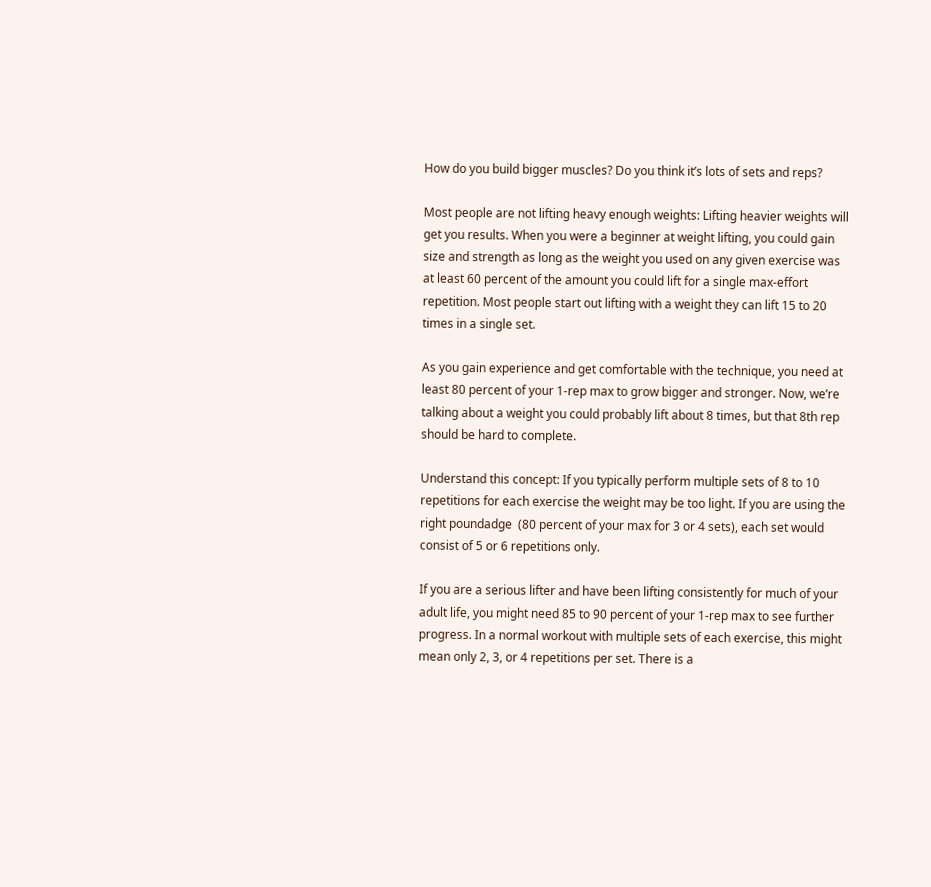How do you build bigger muscles? Do you think it’s lots of sets and reps?

Most people are not lifting heavy enough weights: Lifting heavier weights will get you results. When you were a beginner at weight lifting, you could gain size and strength as long as the weight you used on any given exercise was at least 60 percent of the amount you could lift for a single max-effort repetition. Most people start out lifting with a weight they can lift 15 to 20 times in a single set.

As you gain experience and get comfortable with the technique, you need at least 80 percent of your 1-rep max to grow bigger and stronger. Now, we’re talking about a weight you could probably lift about 8 times, but that 8th rep should be hard to complete.

Understand this concept: If you typically perform multiple sets of 8 to 10 repetitions for each exercise the weight may be too light. If you are using the right poundadge  (80 percent of your max for 3 or 4 sets), each set would consist of 5 or 6 repetitions only.

If you are a serious lifter and have been lifting consistently for much of your adult life, you might need 85 to 90 percent of your 1-rep max to see further progress. In a normal workout with multiple sets of each exercise, this might mean only 2, 3, or 4 repetitions per set. There is a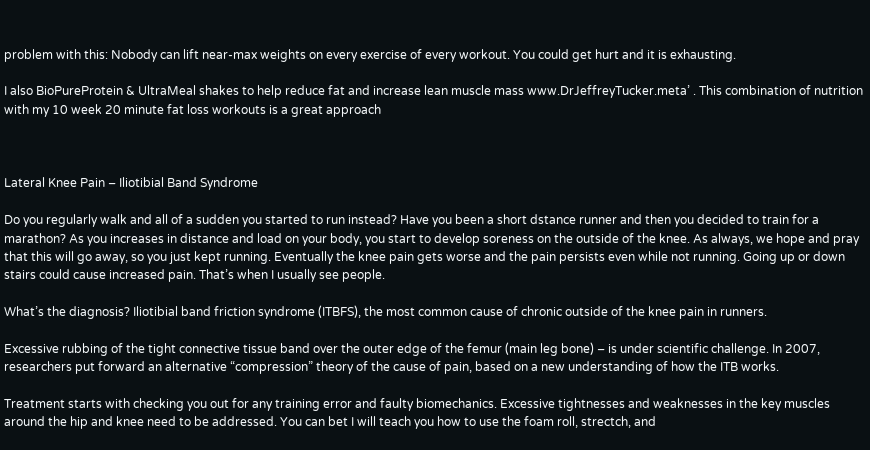problem with this: Nobody can lift near-max weights on every exercise of every workout. You could get hurt and it is exhausting.

I also BioPureProtein & UltraMeal shakes to help reduce fat and increase lean muscle mass www.DrJeffreyTucker.meta’ . This combination of nutrition with my 10 week 20 minute fat loss workouts is a great approach



Lateral Knee Pain – Iliotibial Band Syndrome

Do you regularly walk and all of a sudden you started to run instead? Have you been a short dstance runner and then you decided to train for a marathon? As you increases in distance and load on your body, you start to develop soreness on the outside of the knee. As always, we hope and pray that this will go away, so you just kept running. Eventually the knee pain gets worse and the pain persists even while not running. Going up or down stairs could cause increased pain. That’s when I usually see people.

What’s the diagnosis? Iliotibial band friction syndrome (ITBFS), the most common cause of chronic outside of the knee pain in runners.

Excessive rubbing of the tight connective tissue band over the outer edge of the femur (main leg bone) – is under scientific challenge. In 2007, researchers put forward an alternative “compression” theory of the cause of pain, based on a new understanding of how the ITB works.

Treatment starts with checking you out for any training error and faulty biomechanics. Excessive tightnesses and weaknesses in the key muscles around the hip and knee need to be addressed. You can bet I will teach you how to use the foam roll, strectch, and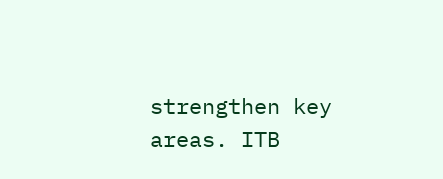strengthen key areas. ITB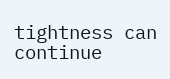tightness can continue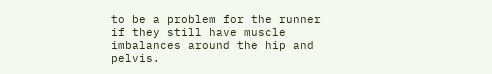to be a problem for the runner if they still have muscle imbalances around the hip and pelvis.